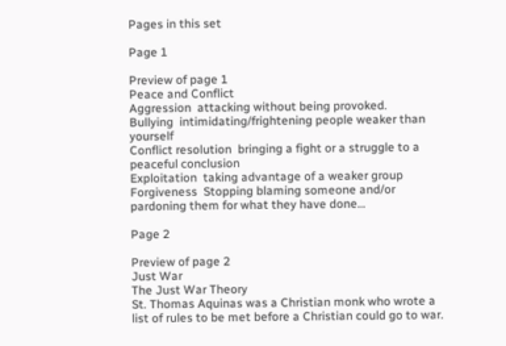Pages in this set

Page 1

Preview of page 1
Peace and Conflict
Aggression  attacking without being provoked.
Bullying  intimidating/frightening people weaker than yourself
Conflict resolution  bringing a fight or a struggle to a peaceful conclusion
Exploitation  taking advantage of a weaker group
Forgiveness  Stopping blaming someone and/or pardoning them for what they have done…

Page 2

Preview of page 2
Just War
The Just War Theory
St. Thomas Aquinas was a Christian monk who wrote a list of rules to be met before a Christian could go to war.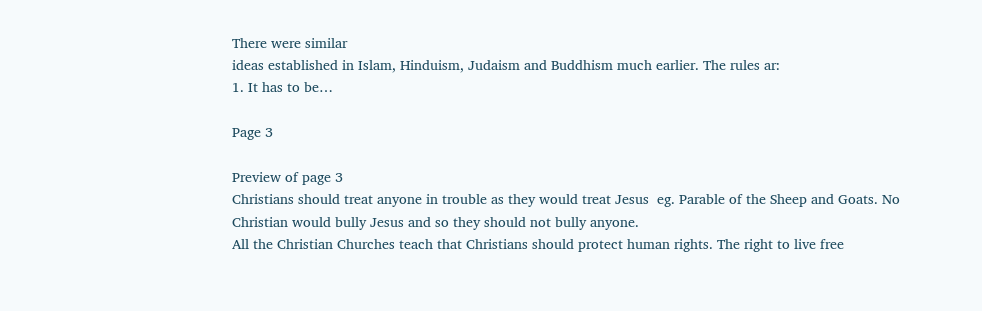There were similar
ideas established in Islam, Hinduism, Judaism and Buddhism much earlier. The rules ar:
1. It has to be…

Page 3

Preview of page 3
Christians should treat anyone in trouble as they would treat Jesus  eg. Parable of the Sheep and Goats. No
Christian would bully Jesus and so they should not bully anyone.
All the Christian Churches teach that Christians should protect human rights. The right to live free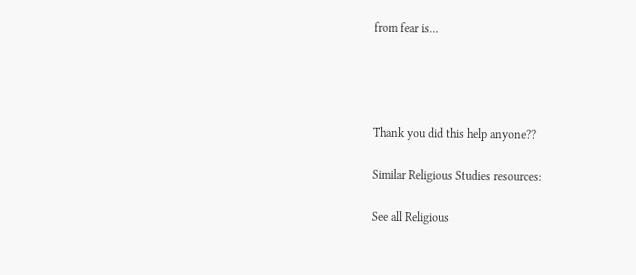from fear is…




Thank you did this help anyone??

Similar Religious Studies resources:

See all Religious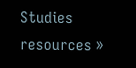Studies resources »